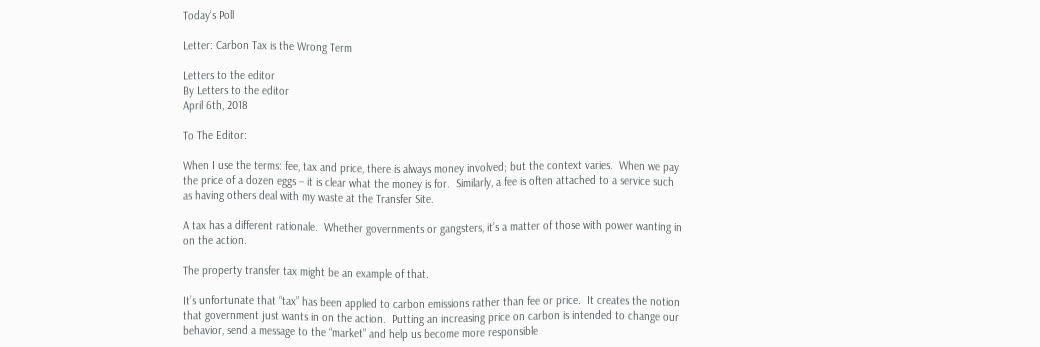Today’s Poll

Letter: Carbon Tax is the Wrong Term

Letters to the editor
By Letters to the editor
April 6th, 2018

To The Editor:

When I use the terms: fee, tax and price, there is always money involved; but the context varies.  When we pay the price of a dozen eggs – it is clear what the money is for.  Similarly, a fee is often attached to a service such as having others deal with my waste at the Transfer Site.

A tax has a different rationale.  Whether governments or gangsters, it’s a matter of those with power wanting in on the action.

The property transfer tax might be an example of that.

It’s unfortunate that “tax” has been applied to carbon emissions rather than fee or price.  It creates the notion that government just wants in on the action.  Putting an increasing price on carbon is intended to change our behavior, send a message to the “market” and help us become more responsible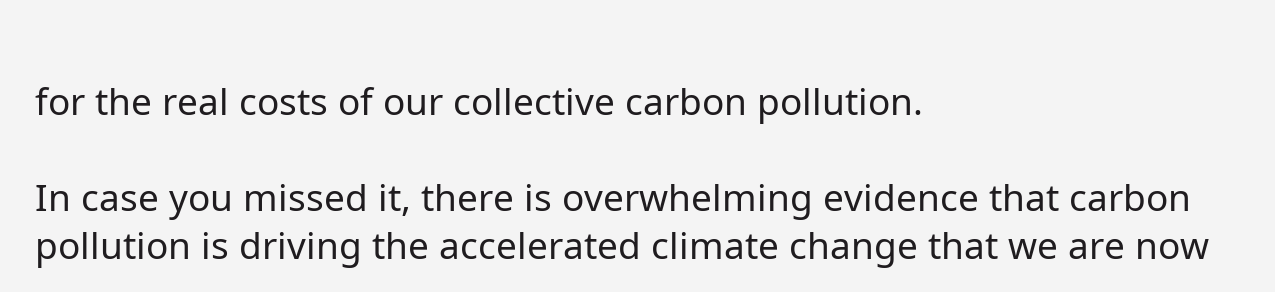for the real costs of our collective carbon pollution.

In case you missed it, there is overwhelming evidence that carbon pollution is driving the accelerated climate change that we are now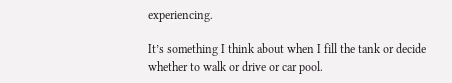experiencing.

It’s something I think about when I fill the tank or decide whether to walk or drive or car pool.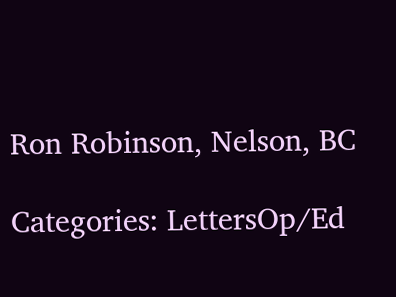Ron Robinson, Nelson, BC

Categories: LettersOp/Ed